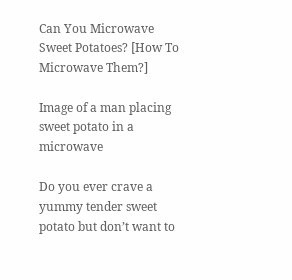Can You Microwave Sweet Potatoes? [How To Microwave Them?]

Image of a man placing sweet potato in a microwave

Do you ever crave a yummy tender sweet potato but don’t want to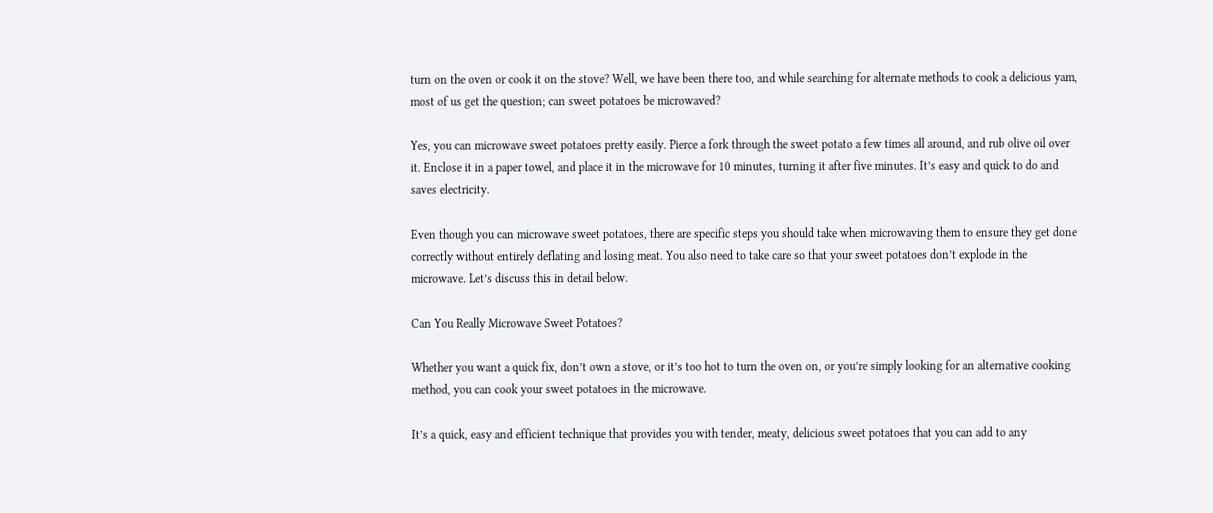turn on the oven or cook it on the stove? Well, we have been there too, and while searching for alternate methods to cook a delicious yam, most of us get the question; can sweet potatoes be microwaved?

Yes, you can microwave sweet potatoes pretty easily. Pierce a fork through the sweet potato a few times all around, and rub olive oil over it. Enclose it in a paper towel, and place it in the microwave for 10 minutes, turning it after five minutes. It’s easy and quick to do and saves electricity.

Even though you can microwave sweet potatoes, there are specific steps you should take when microwaving them to ensure they get done correctly without entirely deflating and losing meat. You also need to take care so that your sweet potatoes don’t explode in the microwave. Let’s discuss this in detail below.

Can You Really Microwave Sweet Potatoes?

Whether you want a quick fix, don’t own a stove, or it’s too hot to turn the oven on, or you’re simply looking for an alternative cooking method, you can cook your sweet potatoes in the microwave.

It’s a quick, easy and efficient technique that provides you with tender, meaty, delicious sweet potatoes that you can add to any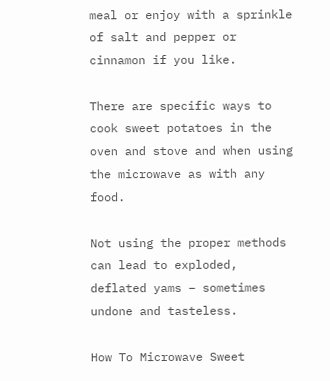meal or enjoy with a sprinkle of salt and pepper or cinnamon if you like.

There are specific ways to cook sweet potatoes in the oven and stove and when using the microwave as with any food.

Not using the proper methods can lead to exploded, deflated yams – sometimes undone and tasteless.

How To Microwave Sweet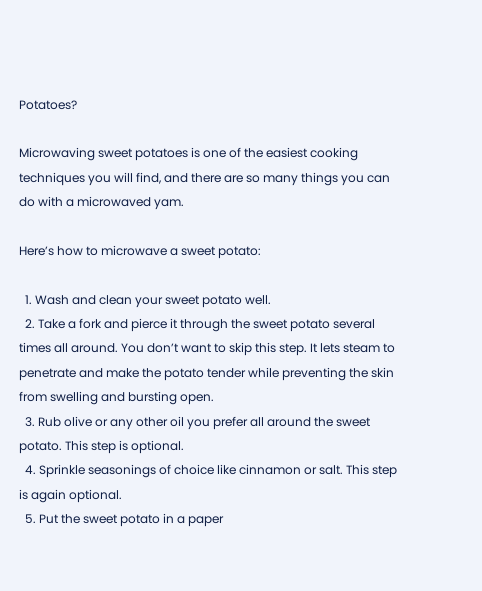Potatoes?

Microwaving sweet potatoes is one of the easiest cooking techniques you will find, and there are so many things you can do with a microwaved yam.

Here’s how to microwave a sweet potato:

  1. Wash and clean your sweet potato well.
  2. Take a fork and pierce it through the sweet potato several times all around. You don’t want to skip this step. It lets steam to penetrate and make the potato tender while preventing the skin from swelling and bursting open.
  3. Rub olive or any other oil you prefer all around the sweet potato. This step is optional.
  4. Sprinkle seasonings of choice like cinnamon or salt. This step is again optional.
  5. Put the sweet potato in a paper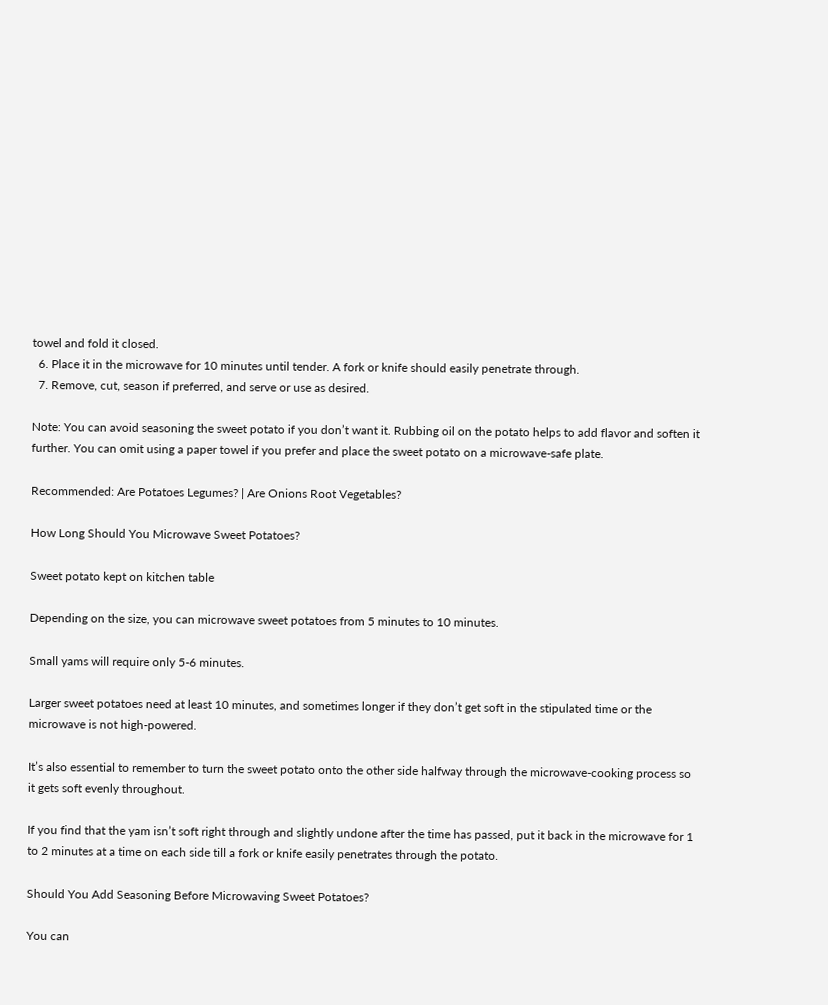towel and fold it closed.
  6. Place it in the microwave for 10 minutes until tender. A fork or knife should easily penetrate through.
  7. Remove, cut, season if preferred, and serve or use as desired.

Note: You can avoid seasoning the sweet potato if you don’t want it. Rubbing oil on the potato helps to add flavor and soften it further. You can omit using a paper towel if you prefer and place the sweet potato on a microwave-safe plate.

Recommended: Are Potatoes Legumes? | Are Onions Root Vegetables?

How Long Should You Microwave Sweet Potatoes?

Sweet potato kept on kitchen table

Depending on the size, you can microwave sweet potatoes from 5 minutes to 10 minutes.

Small yams will require only 5-6 minutes.

Larger sweet potatoes need at least 10 minutes, and sometimes longer if they don’t get soft in the stipulated time or the microwave is not high-powered.

It’s also essential to remember to turn the sweet potato onto the other side halfway through the microwave-cooking process so it gets soft evenly throughout.

If you find that the yam isn’t soft right through and slightly undone after the time has passed, put it back in the microwave for 1 to 2 minutes at a time on each side till a fork or knife easily penetrates through the potato.

Should You Add Seasoning Before Microwaving Sweet Potatoes?

You can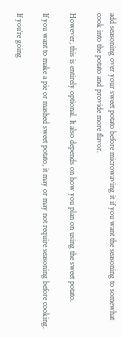add seasoning over your sweet potato before microwaving it if you want the seasoning to somewhat cook into the potato and provide more flavor.

However, this is entirely optional. It also depends on how you plan on using the sweet potato.

If you want to make a pie or mashed sweet potato, it may or may not require seasoning before cooking.

If you’re going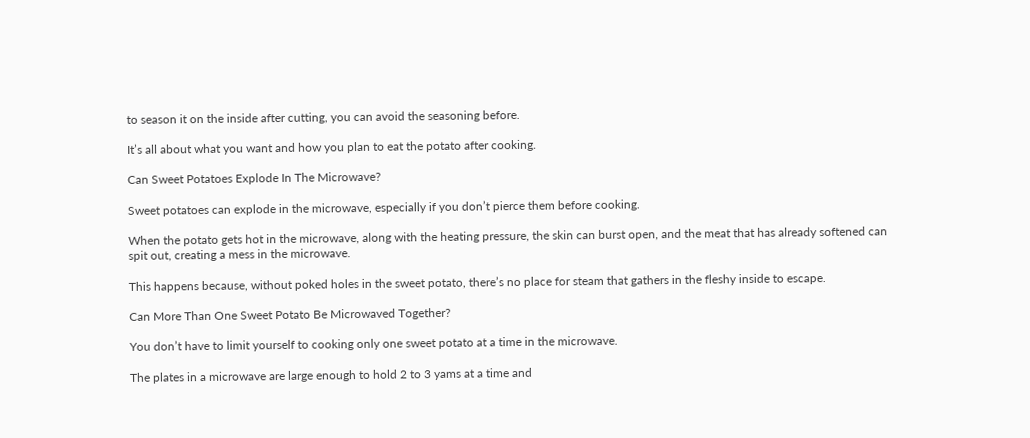to season it on the inside after cutting, you can avoid the seasoning before.

It’s all about what you want and how you plan to eat the potato after cooking.

Can Sweet Potatoes Explode In The Microwave?

Sweet potatoes can explode in the microwave, especially if you don’t pierce them before cooking.

When the potato gets hot in the microwave, along with the heating pressure, the skin can burst open, and the meat that has already softened can spit out, creating a mess in the microwave.

This happens because, without poked holes in the sweet potato, there’s no place for steam that gathers in the fleshy inside to escape.

Can More Than One Sweet Potato Be Microwaved Together?

You don’t have to limit yourself to cooking only one sweet potato at a time in the microwave.

The plates in a microwave are large enough to hold 2 to 3 yams at a time and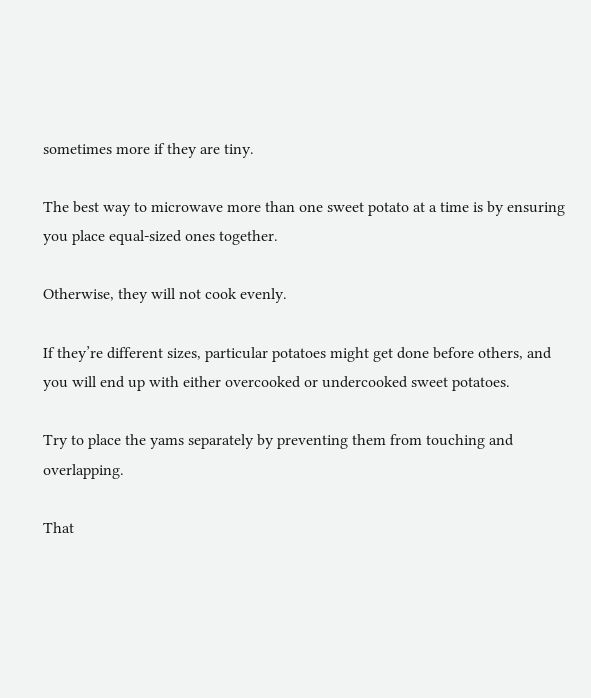sometimes more if they are tiny.

The best way to microwave more than one sweet potato at a time is by ensuring you place equal-sized ones together.

Otherwise, they will not cook evenly.

If they’re different sizes, particular potatoes might get done before others, and you will end up with either overcooked or undercooked sweet potatoes.

Try to place the yams separately by preventing them from touching and overlapping.

That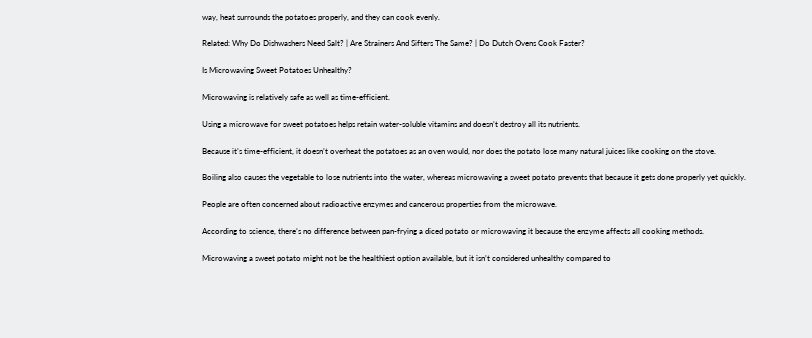way, heat surrounds the potatoes properly, and they can cook evenly.

Related: Why Do Dishwashers Need Salt? | Are Strainers And Sifters The Same? | Do Dutch Ovens Cook Faster?

Is Microwaving Sweet Potatoes Unhealthy?

Microwaving is relatively safe as well as time-efficient.

Using a microwave for sweet potatoes helps retain water-soluble vitamins and doesn’t destroy all its nutrients.

Because it’s time-efficient, it doesn’t overheat the potatoes as an oven would, nor does the potato lose many natural juices like cooking on the stove.

Boiling also causes the vegetable to lose nutrients into the water, whereas microwaving a sweet potato prevents that because it gets done properly yet quickly.

People are often concerned about radioactive enzymes and cancerous properties from the microwave.

According to science, there’s no difference between pan-frying a diced potato or microwaving it because the enzyme affects all cooking methods.

Microwaving a sweet potato might not be the healthiest option available, but it isn’t considered unhealthy compared to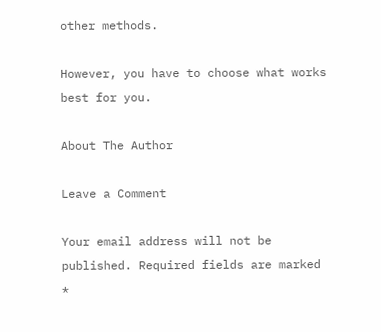other methods.

However, you have to choose what works best for you.

About The Author

Leave a Comment

Your email address will not be published. Required fields are marked *